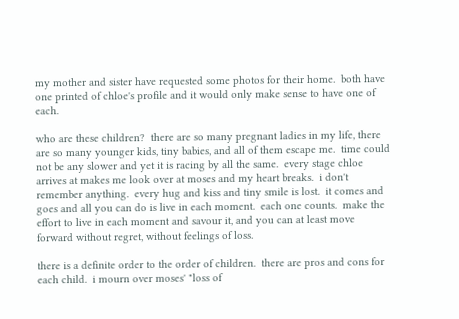my mother and sister have requested some photos for their home.  both have one printed of chloe's profile and it would only make sense to have one of each.

who are these children?  there are so many pregnant ladies in my life, there are so many younger kids, tiny babies, and all of them escape me.  time could not be any slower and yet it is racing by all the same.  every stage chloe arrives at makes me look over at moses and my heart breaks.  i don't remember anything.  every hug and kiss and tiny smile is lost.  it comes and goes and all you can do is live in each moment.  each one counts.  make the effort to live in each moment and savour it, and you can at least move forward without regret, without feelings of loss.

there is a definite order to the order of children.  there are pros and cons for each child.  i mourn over moses' "loss of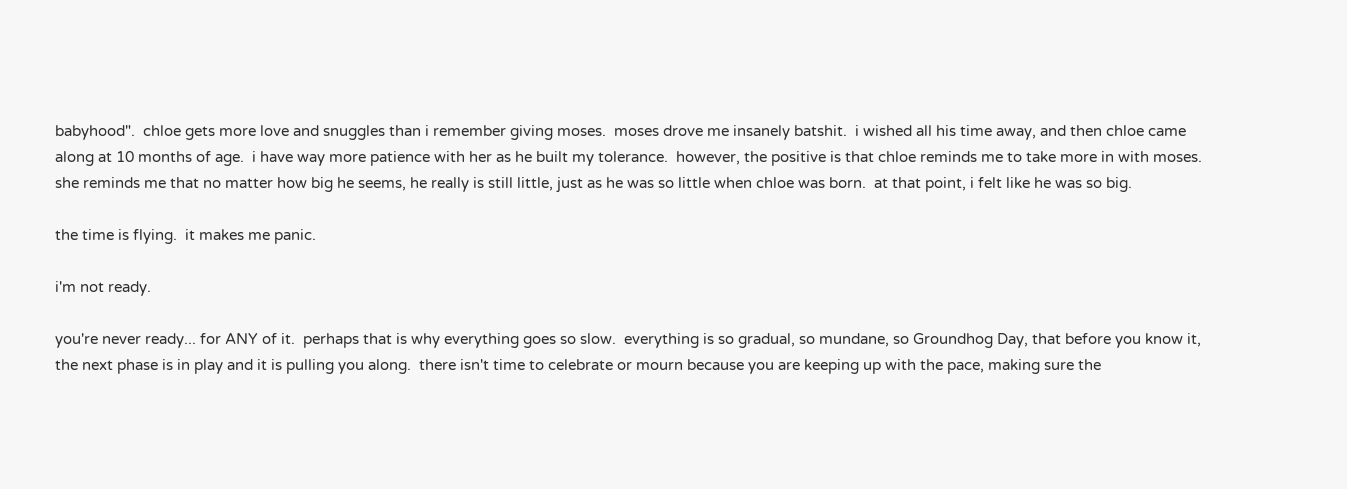babyhood".  chloe gets more love and snuggles than i remember giving moses.  moses drove me insanely batshit.  i wished all his time away, and then chloe came along at 10 months of age.  i have way more patience with her as he built my tolerance.  however, the positive is that chloe reminds me to take more in with moses.  she reminds me that no matter how big he seems, he really is still little, just as he was so little when chloe was born.  at that point, i felt like he was so big.

the time is flying.  it makes me panic.

i'm not ready.

you're never ready... for ANY of it.  perhaps that is why everything goes so slow.  everything is so gradual, so mundane, so Groundhog Day, that before you know it, the next phase is in play and it is pulling you along.  there isn't time to celebrate or mourn because you are keeping up with the pace, making sure the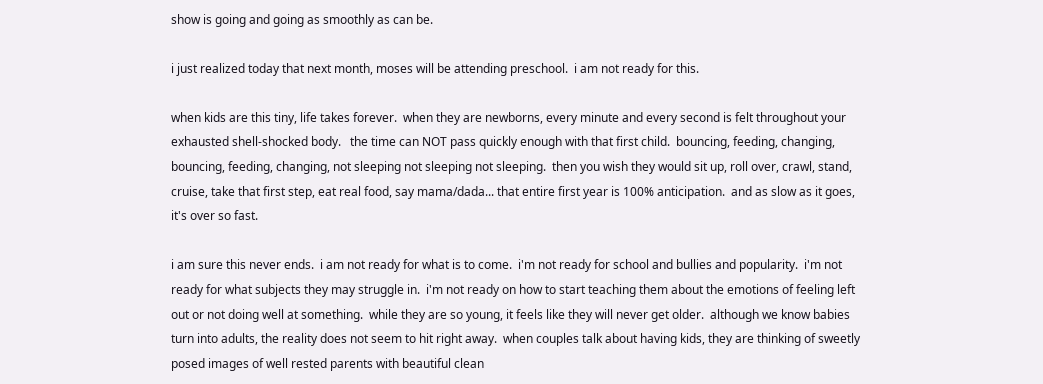show is going and going as smoothly as can be.

i just realized today that next month, moses will be attending preschool.  i am not ready for this.

when kids are this tiny, life takes forever.  when they are newborns, every minute and every second is felt throughout your exhausted shell-shocked body.   the time can NOT pass quickly enough with that first child.  bouncing, feeding, changing, bouncing, feeding, changing, not sleeping not sleeping not sleeping.  then you wish they would sit up, roll over, crawl, stand, cruise, take that first step, eat real food, say mama/dada... that entire first year is 100% anticipation.  and as slow as it goes, it's over so fast.

i am sure this never ends.  i am not ready for what is to come.  i'm not ready for school and bullies and popularity.  i'm not ready for what subjects they may struggle in.  i'm not ready on how to start teaching them about the emotions of feeling left out or not doing well at something.  while they are so young, it feels like they will never get older.  although we know babies turn into adults, the reality does not seem to hit right away.  when couples talk about having kids, they are thinking of sweetly posed images of well rested parents with beautiful clean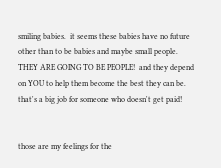smiling babies.  it seems these babies have no future other than to be babies and maybe small people.  THEY ARE GOING TO BE PEOPLE!  and they depend on YOU to help them become the best they can be.  that's a big job for someone who doesn't get paid!


those are my feelings for the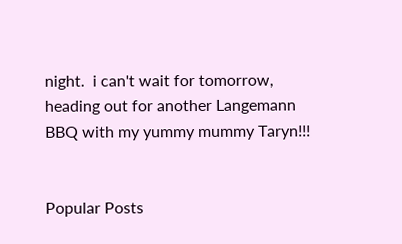night.  i can't wait for tomorrow, heading out for another Langemann BBQ with my yummy mummy Taryn!!!


Popular Posts